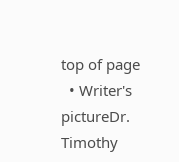top of page
  • Writer's pictureDr. Timothy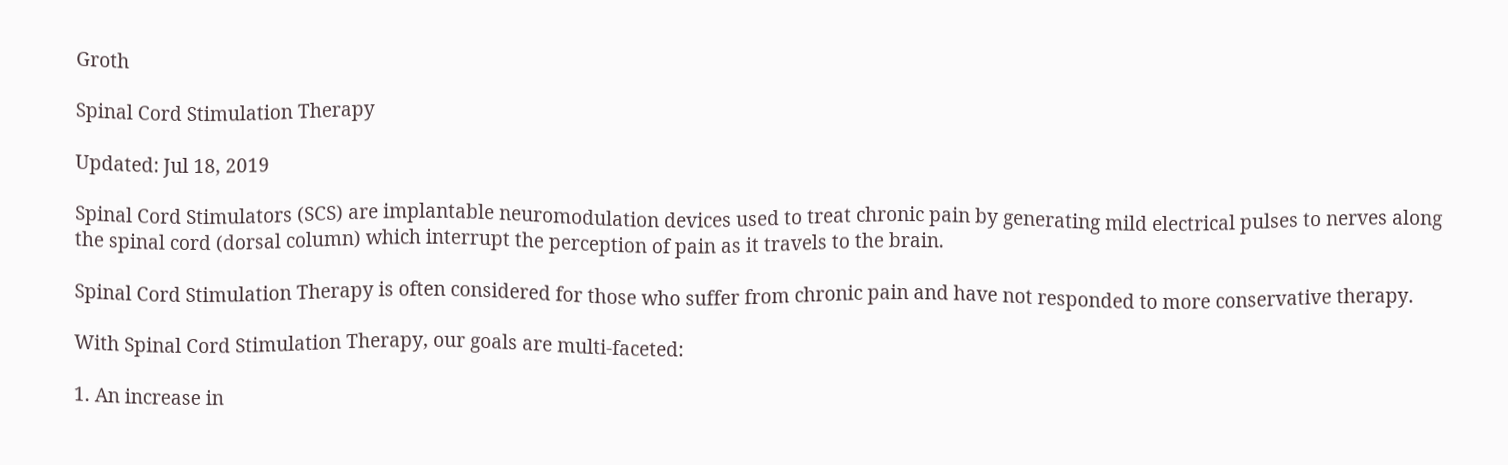Groth

Spinal Cord Stimulation Therapy

Updated: Jul 18, 2019

Spinal Cord Stimulators (SCS) are implantable neuromodulation devices used to treat chronic pain by generating mild electrical pulses to nerves along the spinal cord (dorsal column) which interrupt the perception of pain as it travels to the brain.

Spinal Cord Stimulation Therapy is often considered for those who suffer from chronic pain and have not responded to more conservative therapy.

With Spinal Cord Stimulation Therapy, our goals are multi-faceted:

1. An increase in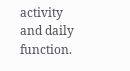activity and daily function.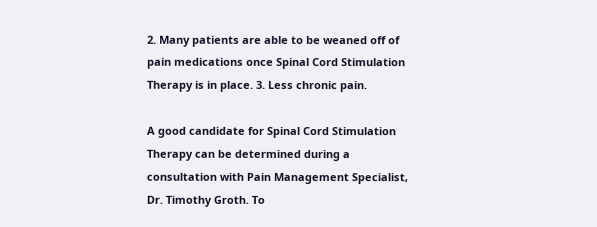2. Many patients are able to be weaned off of pain medications once Spinal Cord Stimulation Therapy is in place. 3. Less chronic pain.

A good candidate for Spinal Cord Stimulation Therapy can be determined during a consultation with Pain Management Specialist, Dr. Timothy Groth. To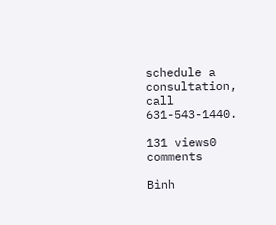schedule a consultation, call 631-543-1440.

131 views0 comments

Bình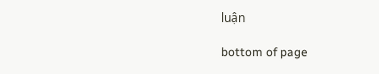luận

bottom of page